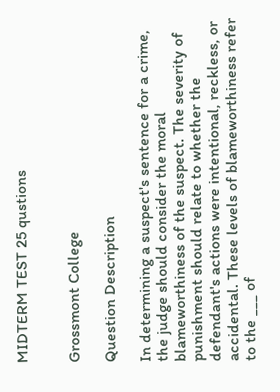MIDTERM TEST 25 qustions


Grossmont College

Question Description

In determining a suspect's sentence for a crime, the judge should consider the moral blameworthiness of the suspect. The severity of punishment should relate to whether the defendant's actions were intentional, reckless, or accidental. These levels of blameworthiness refer to the ___ of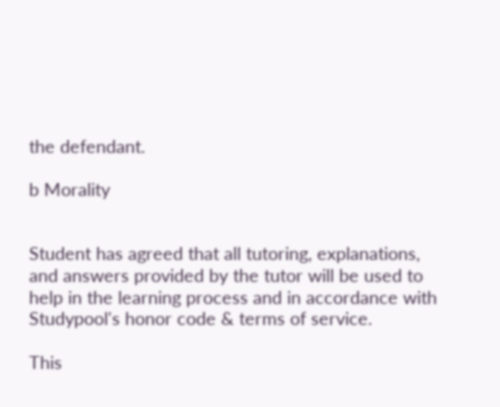the defendant.

b Morality


Student has agreed that all tutoring, explanations, and answers provided by the tutor will be used to help in the learning process and in accordance with Studypool's honor code & terms of service.

This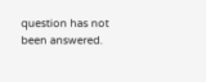question has not been answered.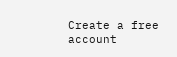Create a free account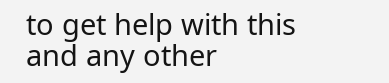to get help with this and any other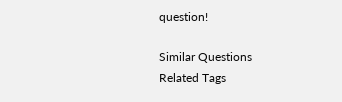question!

Similar Questions
Related Tags